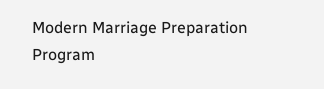Modern Marriage Preparation Program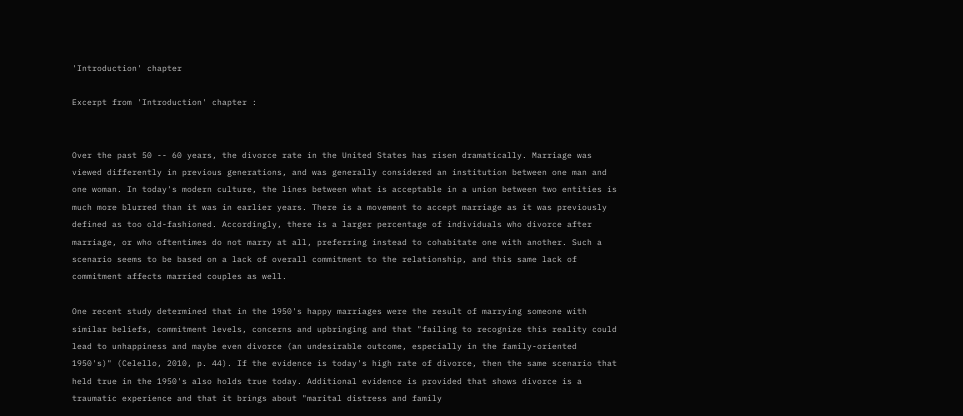'Introduction' chapter

Excerpt from 'Introduction' chapter :


Over the past 50 -- 60 years, the divorce rate in the United States has risen dramatically. Marriage was viewed differently in previous generations, and was generally considered an institution between one man and one woman. In today's modern culture, the lines between what is acceptable in a union between two entities is much more blurred than it was in earlier years. There is a movement to accept marriage as it was previously defined as too old-fashioned. Accordingly, there is a larger percentage of individuals who divorce after marriage, or who oftentimes do not marry at all, preferring instead to cohabitate one with another. Such a scenario seems to be based on a lack of overall commitment to the relationship, and this same lack of commitment affects married couples as well.

One recent study determined that in the 1950's happy marriages were the result of marrying someone with similar beliefs, commitment levels, concerns and upbringing and that "failing to recognize this reality could lead to unhappiness and maybe even divorce (an undesirable outcome, especially in the family-oriented 1950's)" (Celello, 2010, p. 44). If the evidence is today's high rate of divorce, then the same scenario that held true in the 1950's also holds true today. Additional evidence is provided that shows divorce is a traumatic experience and that it brings about "marital distress and family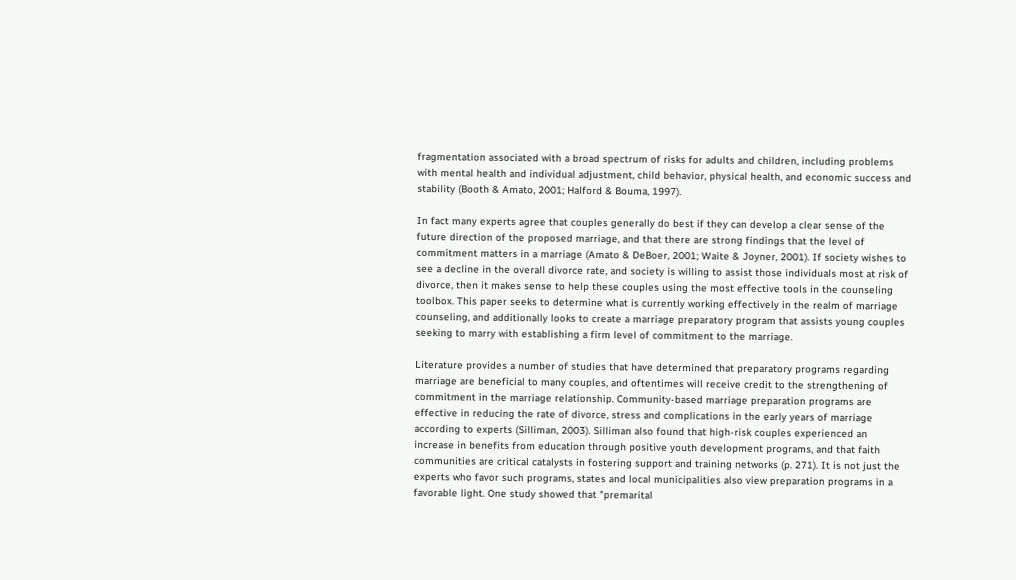fragmentation associated with a broad spectrum of risks for adults and children, including problems with mental health and individual adjustment, child behavior, physical health, and economic success and stability (Booth & Amato, 2001; Halford & Bouma, 1997).

In fact many experts agree that couples generally do best if they can develop a clear sense of the future direction of the proposed marriage, and that there are strong findings that the level of commitment matters in a marriage (Amato & DeBoer, 2001; Waite & Joyner, 2001). If society wishes to see a decline in the overall divorce rate, and society is willing to assist those individuals most at risk of divorce, then it makes sense to help these couples using the most effective tools in the counseling toolbox. This paper seeks to determine what is currently working effectively in the realm of marriage counseling, and additionally looks to create a marriage preparatory program that assists young couples seeking to marry with establishing a firm level of commitment to the marriage.

Literature provides a number of studies that have determined that preparatory programs regarding marriage are beneficial to many couples, and oftentimes will receive credit to the strengthening of commitment in the marriage relationship. Community-based marriage preparation programs are effective in reducing the rate of divorce, stress and complications in the early years of marriage according to experts (Silliman, 2003). Silliman also found that high-risk couples experienced an increase in benefits from education through positive youth development programs, and that faith communities are critical catalysts in fostering support and training networks (p. 271). It is not just the experts who favor such programs, states and local municipalities also view preparation programs in a favorable light. One study showed that "premarital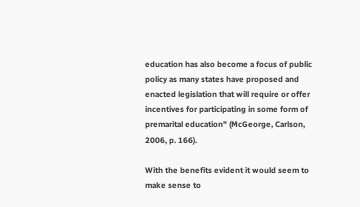education has also become a focus of public policy as many states have proposed and enacted legislation that will require or offer incentives for participating in some form of premarital education" (McGeorge, Carlson, 2006, p. 166).

With the benefits evident it would seem to make sense to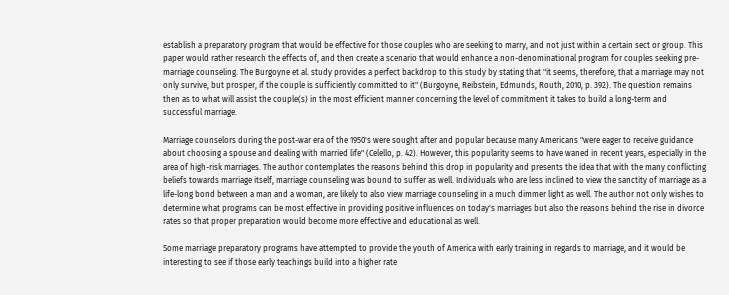establish a preparatory program that would be effective for those couples who are seeking to marry, and not just within a certain sect or group. This paper would rather research the effects of, and then create a scenario that would enhance a non-denominational program for couples seeking pre-marriage counseling. The Burgoyne et al. study provides a perfect backdrop to this study by stating that "it seems, therefore, that a marriage may not only survive, but prosper, if the couple is sufficiently committed to it" (Burgoyne, Reibstein, Edmunds, Routh, 2010, p. 392). The question remains then as to what will assist the couple(s) in the most efficient manner concerning the level of commitment it takes to build a long-term and successful marriage.

Marriage counselors during the post-war era of the 1950's were sought after and popular because many Americans "were eager to receive guidance about choosing a spouse and dealing with married life" (Celello, p. 42). However, this popularity seems to have waned in recent years, especially in the area of high-risk marriages. The author contemplates the reasons behind this drop in popularity and presents the idea that with the many conflicting beliefs towards marriage itself, marriage counseling was bound to suffer as well. Individuals who are less inclined to view the sanctity of marriage as a life-long bond between a man and a woman, are likely to also view marriage counseling in a much dimmer light as well. The author not only wishes to determine what programs can be most effective in providing positive influences on today's marriages but also the reasons behind the rise in divorce rates so that proper preparation would become more effective and educational as well.

Some marriage preparatory programs have attempted to provide the youth of America with early training in regards to marriage, and it would be interesting to see if those early teachings build into a higher rate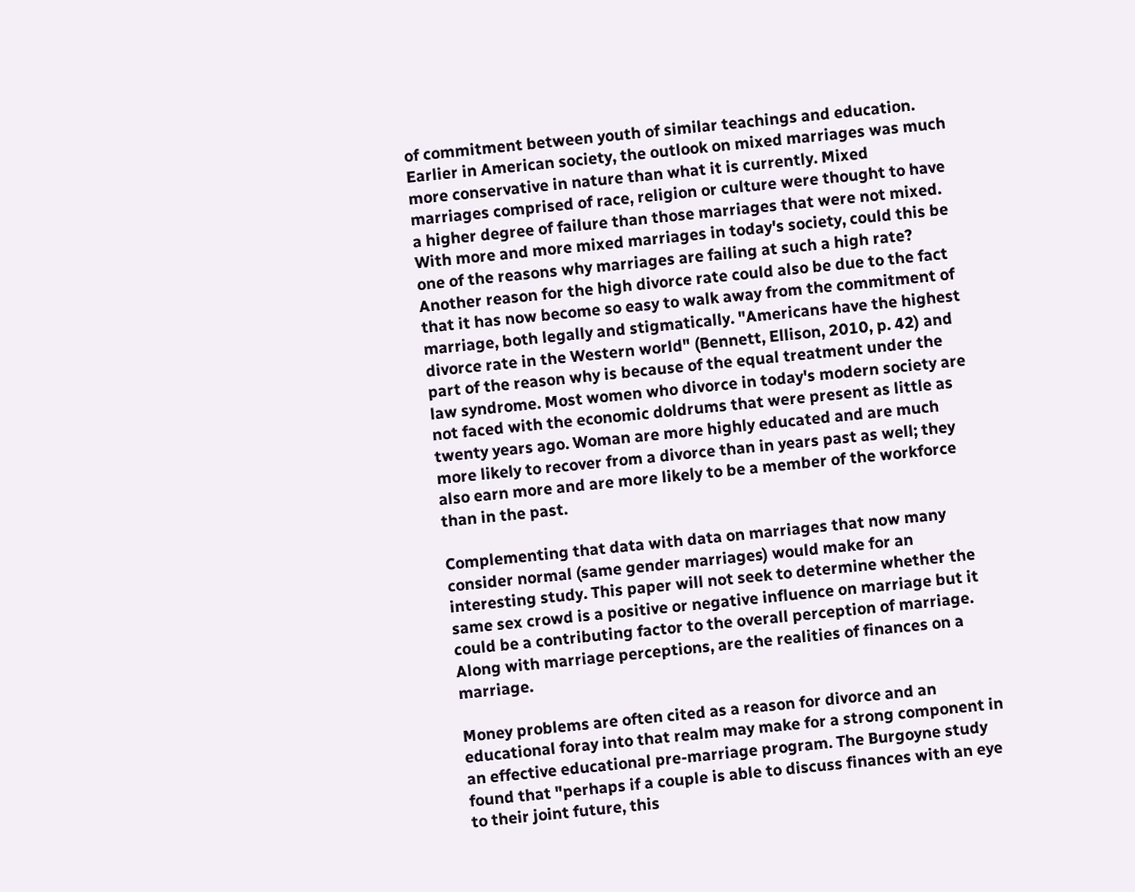of commitment between youth of similar teachings and education. Earlier in American society, the outlook on mixed marriages was much more conservative in nature than what it is currently. Mixed marriages comprised of race, religion or culture were thought to have a higher degree of failure than those marriages that were not mixed. With more and more mixed marriages in today's society, could this be one of the reasons why marriages are failing at such a high rate? Another reason for the high divorce rate could also be due to the fact that it has now become so easy to walk away from the commitment of marriage, both legally and stigmatically. "Americans have the highest divorce rate in the Western world" (Bennett, Ellison, 2010, p. 42) and part of the reason why is because of the equal treatment under the law syndrome. Most women who divorce in today's modern society are not faced with the economic doldrums that were present as little as twenty years ago. Woman are more highly educated and are much more likely to recover from a divorce than in years past as well; they also earn more and are more likely to be a member of the workforce than in the past.

Complementing that data with data on marriages that now many consider normal (same gender marriages) would make for an interesting study. This paper will not seek to determine whether the same sex crowd is a positive or negative influence on marriage but it could be a contributing factor to the overall perception of marriage. Along with marriage perceptions, are the realities of finances on a marriage.

Money problems are often cited as a reason for divorce and an educational foray into that realm may make for a strong component in an effective educational pre-marriage program. The Burgoyne study found that "perhaps if a couple is able to discuss finances with an eye to their joint future, this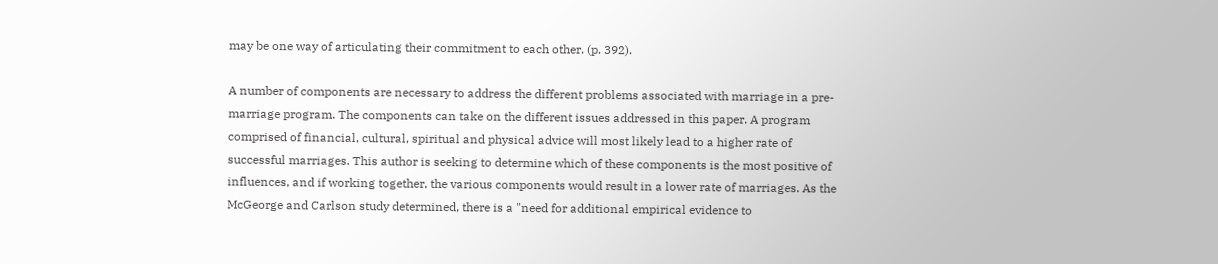may be one way of articulating their commitment to each other. (p. 392).

A number of components are necessary to address the different problems associated with marriage in a pre-marriage program. The components can take on the different issues addressed in this paper. A program comprised of financial, cultural, spiritual and physical advice will most likely lead to a higher rate of successful marriages. This author is seeking to determine which of these components is the most positive of influences, and if working together, the various components would result in a lower rate of marriages. As the McGeorge and Carlson study determined, there is a "need for additional empirical evidence to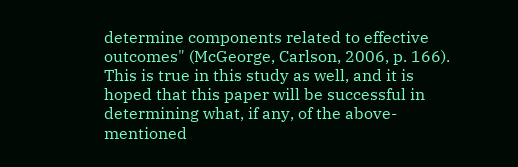determine components related to effective outcomes" (McGeorge, Carlson, 2006, p. 166). This is true in this study as well, and it is hoped that this paper will be successful in determining what, if any, of the above-mentioned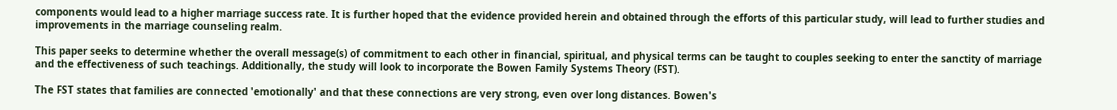components would lead to a higher marriage success rate. It is further hoped that the evidence provided herein and obtained through the efforts of this particular study, will lead to further studies and improvements in the marriage counseling realm.

This paper seeks to determine whether the overall message(s) of commitment to each other in financial, spiritual, and physical terms can be taught to couples seeking to enter the sanctity of marriage and the effectiveness of such teachings. Additionally, the study will look to incorporate the Bowen Family Systems Theory (FST).

The FST states that families are connected 'emotionally' and that these connections are very strong, even over long distances. Bowen's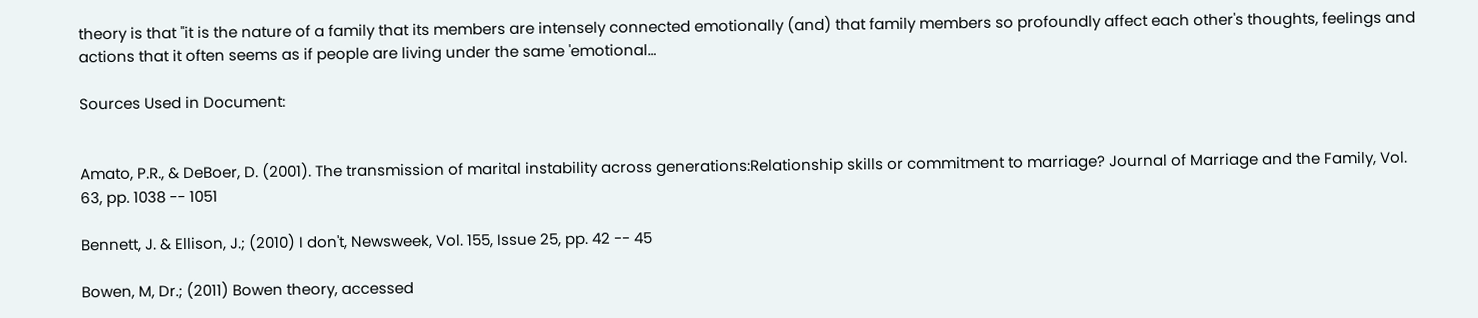theory is that "it is the nature of a family that its members are intensely connected emotionally (and) that family members so profoundly affect each other's thoughts, feelings and actions that it often seems as if people are living under the same 'emotional…

Sources Used in Document:


Amato, P.R., & DeBoer, D. (2001). The transmission of marital instability across generations:Relationship skills or commitment to marriage? Journal of Marriage and the Family, Vol. 63, pp. 1038 -- 1051

Bennett, J. & Ellison, J.; (2010) I don't, Newsweek, Vol. 155, Issue 25, pp. 42 -- 45

Bowen, M, Dr.; (2011) Bowen theory, accessed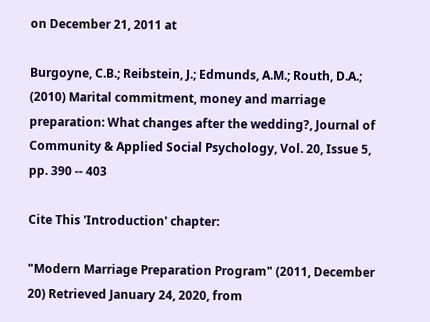on December 21, 2011 at

Burgoyne, C.B.; Reibstein, J.; Edmunds, A.M.; Routh, D.A.; (2010) Marital commitment, money and marriage preparation: What changes after the wedding?, Journal of Community & Applied Social Psychology, Vol. 20, Issue 5, pp. 390 -- 403

Cite This 'Introduction' chapter:

"Modern Marriage Preparation Program" (2011, December 20) Retrieved January 24, 2020, from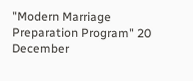"Modern Marriage Preparation Program" 20 December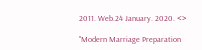2011. Web.24 January. 2020. <>

"Modern Marriage Preparation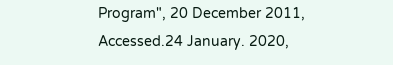Program", 20 December 2011, Accessed.24 January. 2020,